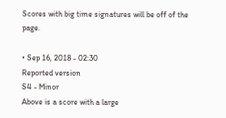Scores with big time signatures will be off of the page.

• Sep 16, 2018 - 02:30
Reported version
S4 - Minor
Above is a score with a large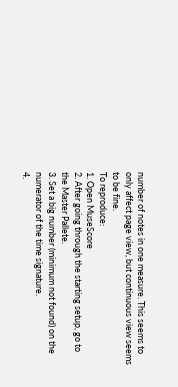number of notes in one measure. This seems to only affect page view, but continuous view seems to be fine.
To reproduce:
1. Open MuseScore
2. After going through the starting setup, go to the Master Pallete.
3. Set a big number (minimum not found) on the numerator of the time signature.
4.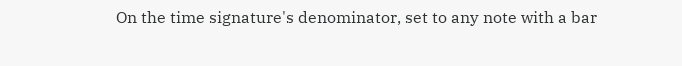On the time signature's denominator, set to any note with a bar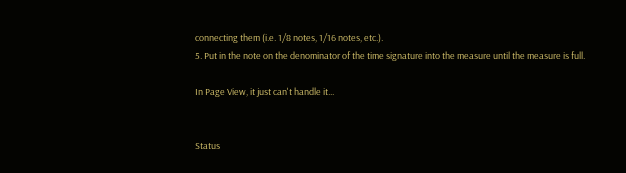connecting them (i.e. 1/8 notes, 1/16 notes, etc.).
5. Put in the note on the denominator of the time signature into the measure until the measure is full.

In Page View, it just can't handle it...


Status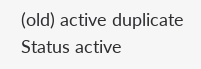(old) active duplicate
Status active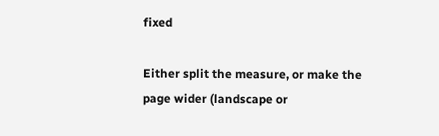fixed

Either split the measure, or make the page wider (landscape or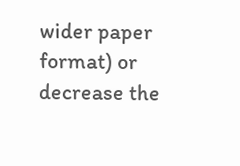wider paper format) or decrease the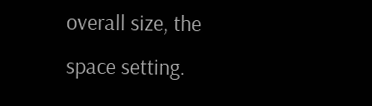overall size, the space setting.